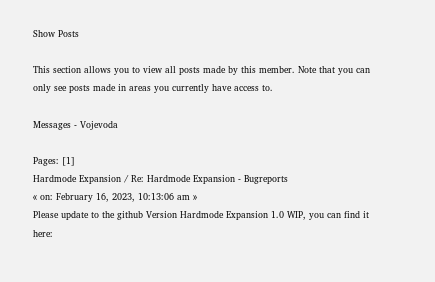Show Posts

This section allows you to view all posts made by this member. Note that you can only see posts made in areas you currently have access to.

Messages - Vojevoda

Pages: [1]
Hardmode Expansion / Re: Hardmode Expansion - Bugreports
« on: February 16, 2023, 10:13:06 am »
Please update to the github Version Hardmode Expansion 1.0 WIP, you can find it here: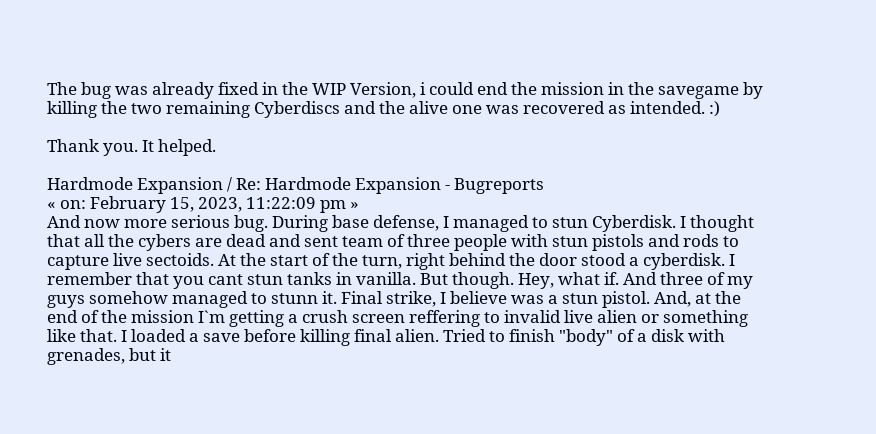The bug was already fixed in the WIP Version, i could end the mission in the savegame by killing the two remaining Cyberdiscs and the alive one was recovered as intended. :)

Thank you. It helped.

Hardmode Expansion / Re: Hardmode Expansion - Bugreports
« on: February 15, 2023, 11:22:09 pm »
And now more serious bug. During base defense, I managed to stun Cyberdisk. I thought that all the cybers are dead and sent team of three people with stun pistols and rods to capture live sectoids. At the start of the turn, right behind the door stood a cyberdisk. I remember that you cant stun tanks in vanilla. But though. Hey, what if. And three of my guys somehow managed to stunn it. Final strike, I believe was a stun pistol. And, at the end of the mission I`m getting a crush screen reffering to invalid live alien or something like that. I loaded a save before killing final alien. Tried to finish "body" of a disk with grenades, but it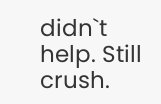didn`t help. Still crush.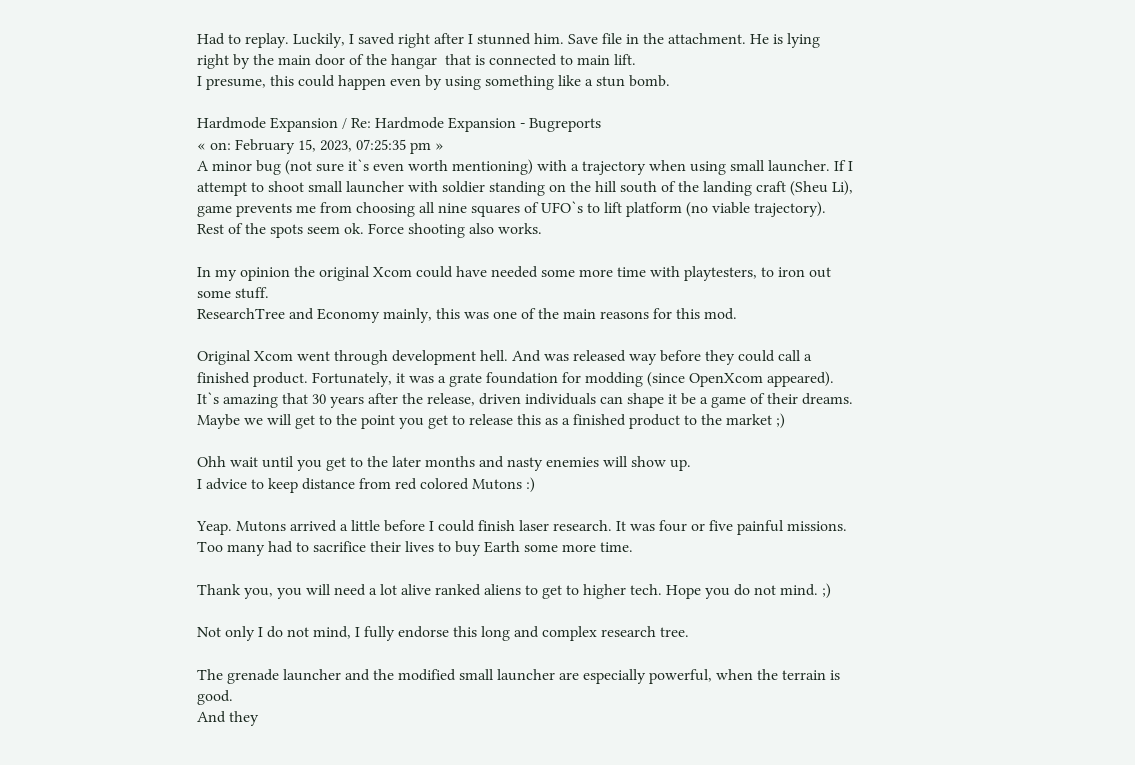Had to replay. Luckily, I saved right after I stunned him. Save file in the attachment. He is lying right by the main door of the hangar  that is connected to main lift.
I presume, this could happen even by using something like a stun bomb.

Hardmode Expansion / Re: Hardmode Expansion - Bugreports
« on: February 15, 2023, 07:25:35 pm »
A minor bug (not sure it`s even worth mentioning) with a trajectory when using small launcher. If I attempt to shoot small launcher with soldier standing on the hill south of the landing craft (Sheu Li), game prevents me from choosing all nine squares of UFO`s to lift platform (no viable trajectory). Rest of the spots seem ok. Force shooting also works.

In my opinion the original Xcom could have needed some more time with playtesters, to iron out some stuff.
ResearchTree and Economy mainly, this was one of the main reasons for this mod.

Original Xcom went through development hell. And was released way before they could call a finished product. Fortunately, it was a grate foundation for modding (since OpenXcom appeared).  It`s amazing that 30 years after the release, driven individuals can shape it be a game of their dreams. Maybe we will get to the point you get to release this as a finished product to the market ;)

Ohh wait until you get to the later months and nasty enemies will show up.
I advice to keep distance from red colored Mutons :)

Yeap. Mutons arrived a little before I could finish laser research. It was four or five painful missions. Too many had to sacrifice their lives to buy Earth some more time.

Thank you, you will need a lot alive ranked aliens to get to higher tech. Hope you do not mind. ;)

Not only I do not mind, I fully endorse this long and complex research tree.

The grenade launcher and the modified small launcher are especially powerful, when the terrain is good.
And they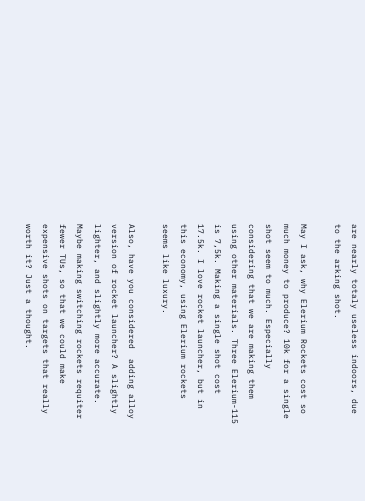are nearly totaly useless indoors, due to the arking shot.

May I ask, why Elerium Rockets cost so much money to produce? 10k for a single shot seem to much. Especially considering that we are making them using other materials. Three Elerium-115 is 7,5k. Making a single shot cost 17.5k. I love rocket launcher, but in this economy, using Elerium rockets seems like luxury.

Also, have you considered  adding alloy version of rocket launcher? A slightly lighter, and slightly more accurate. Maybe making switching rockets requiter fewer TUs, so that we could make expensive shots on targets that really worth it? Just a thought.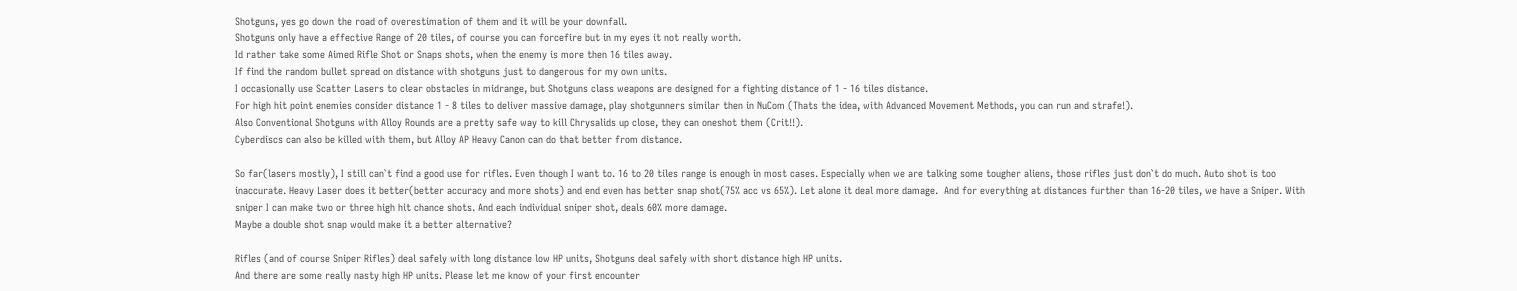Shotguns, yes go down the road of overestimation of them and it will be your downfall.
Shotguns only have a effective Range of 20 tiles, of course you can forcefire but in my eyes it not really worth.
Id rather take some Aimed Rifle Shot or Snaps shots, when the enemy is more then 16 tiles away.
If find the random bullet spread on distance with shotguns just to dangerous for my own units.
I occasionally use Scatter Lasers to clear obstacles in midrange, but Shotguns class weapons are designed for a fighting distance of 1 - 16 tiles distance.
For high hit point enemies consider distance 1 - 8 tiles to deliver massive damage, play shotgunners similar then in NuCom (Thats the idea, with Advanced Movement Methods, you can run and strafe!).
Also Conventional Shotguns with Alloy Rounds are a pretty safe way to kill Chrysalids up close, they can oneshot them (Crit!!).
Cyberdiscs can also be killed with them, but Alloy AP Heavy Canon can do that better from distance.

So far(lasers mostly), I still can`t find a good use for rifles. Even though I want to. 16 to 20 tiles range is enough in most cases. Especially when we are talking some tougher aliens, those rifles just don`t do much. Auto shot is too inaccurate. Heavy Laser does it better(better accuracy and more shots) and end even has better snap shot(75% acc vs 65%). Let alone it deal more damage.  And for everything at distances further than 16-20 tiles, we have a Sniper. With sniper I can make two or three high hit chance shots. And each individual sniper shot, deals 60% more damage.
Maybe a double shot snap would make it a better alternative?

Rifles (and of course Sniper Rifles) deal safely with long distance low HP units, Shotguns deal safely with short distance high HP units.
And there are some really nasty high HP units. Please let me know of your first encounter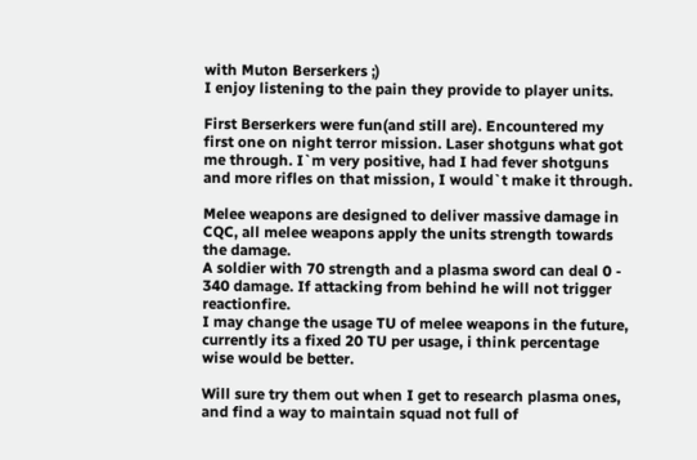with Muton Berserkers ;)
I enjoy listening to the pain they provide to player units.

First Berserkers were fun(and still are). Encountered my first one on night terror mission. Laser shotguns what got me through. I`m very positive, had I had fever shotguns and more rifles on that mission, I would`t make it through.

Melee weapons are designed to deliver massive damage in CQC, all melee weapons apply the units strength towards the damage.
A soldier with 70 strength and a plasma sword can deal 0 - 340 damage. If attacking from behind he will not trigger reactionfire.
I may change the usage TU of melee weapons in the future, currently its a fixed 20 TU per usage, i think percentage wise would be better.

Will sure try them out when I get to research plasma ones, and find a way to maintain squad not full of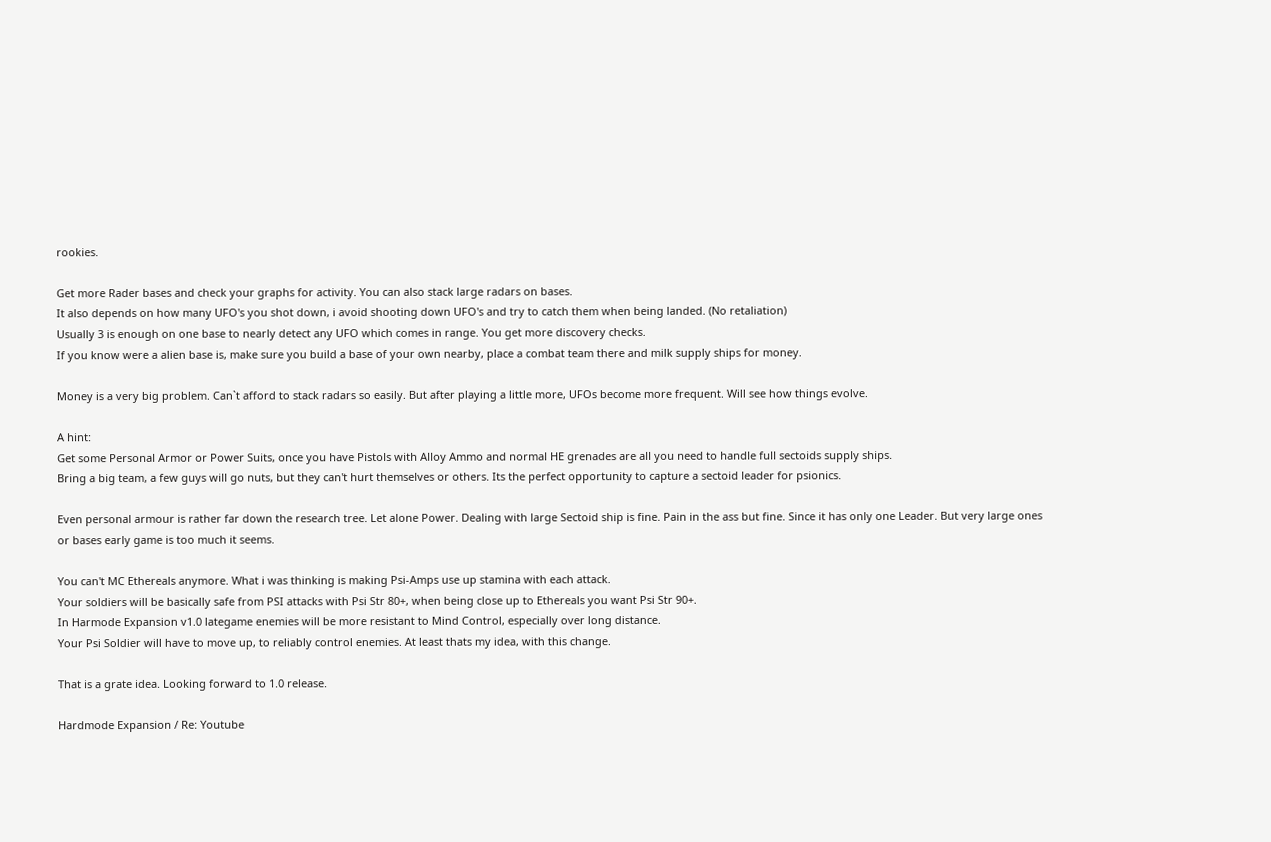rookies.

Get more Rader bases and check your graphs for activity. You can also stack large radars on bases.
It also depends on how many UFO's you shot down, i avoid shooting down UFO's and try to catch them when being landed. (No retaliation)
Usually 3 is enough on one base to nearly detect any UFO which comes in range. You get more discovery checks.
If you know were a alien base is, make sure you build a base of your own nearby, place a combat team there and milk supply ships for money.

Money is a very big problem. Can`t afford to stack radars so easily. But after playing a little more, UFOs become more frequent. Will see how things evolve.

A hint:
Get some Personal Armor or Power Suits, once you have Pistols with Alloy Ammo and normal HE grenades are all you need to handle full sectoids supply ships.
Bring a big team, a few guys will go nuts, but they can't hurt themselves or others. Its the perfect opportunity to capture a sectoid leader for psionics.

Even personal armour is rather far down the research tree. Let alone Power. Dealing with large Sectoid ship is fine. Pain in the ass but fine. Since it has only one Leader. But very large ones or bases early game is too much it seems.

You can't MC Ethereals anymore. What i was thinking is making Psi-Amps use up stamina with each attack.
Your soldiers will be basically safe from PSI attacks with Psi Str 80+, when being close up to Ethereals you want Psi Str 90+.
In Harmode Expansion v1.0 lategame enemies will be more resistant to Mind Control, especially over long distance.
Your Psi Soldier will have to move up, to reliably control enemies. At least thats my idea, with this change.

That is a grate idea. Looking forward to 1.0 release.

Hardmode Expansion / Re: Youtube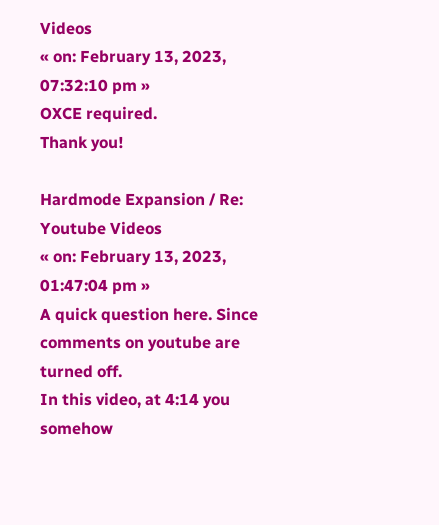Videos
« on: February 13, 2023, 07:32:10 pm »
OXCE required.
Thank you!

Hardmode Expansion / Re: Youtube Videos
« on: February 13, 2023, 01:47:04 pm »
A quick question here. Since comments on youtube are turned off.
In this video, at 4:14 you somehow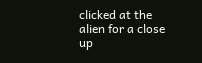clicked at the alien for a close up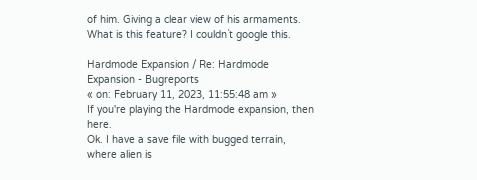of him. Giving a clear view of his armaments. What is this feature? I couldn`t google this.

Hardmode Expansion / Re: Hardmode Expansion - Bugreports
« on: February 11, 2023, 11:55:48 am »
If you're playing the Hardmode expansion, then here.
Ok. I have a save file with bugged terrain, where alien is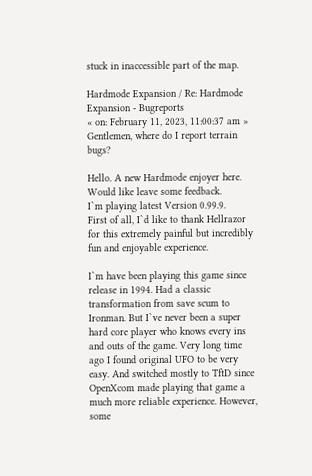stuck in inaccessible part of the map.

Hardmode Expansion / Re: Hardmode Expansion - Bugreports
« on: February 11, 2023, 11:00:37 am »
Gentlemen, where do I report terrain bugs?

Hello. A new Hardmode enjoyer here. Would like leave some feedback.
I`m playing latest Version 0.99.9.
First of all, I`d like to thank Hellrazor for this extremely painful but incredibly fun and enjoyable experience.

I`m have been playing this game since release in 1994. Had a classic transformation from save scum to Ironman. But I`ve never been a super hard core player who knows every ins and outs of the game. Very long time ago I found original UFO to be very easy. And switched mostly to TftD since OpenXcom made playing that game a much more reliable experience. However, some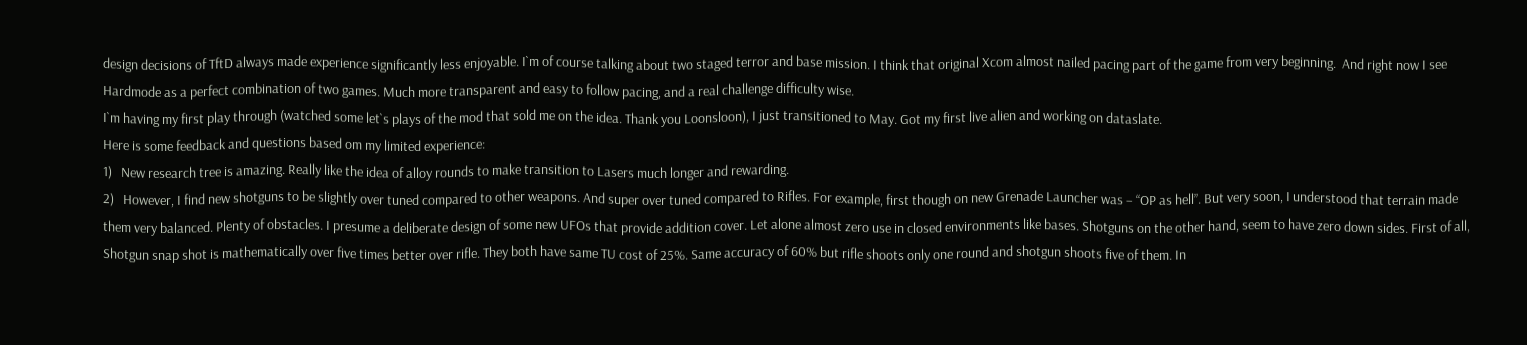design decisions of TftD always made experience significantly less enjoyable. I`m of course talking about two staged terror and base mission. I think that original Xcom almost nailed pacing part of the game from very beginning.  And right now I see Hardmode as a perfect combination of two games. Much more transparent and easy to follow pacing, and a real challenge difficulty wise.
I`m having my first play through (watched some let`s plays of the mod that sold me on the idea. Thank you Loonsloon), I just transitioned to May. Got my first live alien and working on dataslate.
Here is some feedback and questions based om my limited experience:
1)   New research tree is amazing. Really like the idea of alloy rounds to make transition to Lasers much longer and rewarding.
2)   However, I find new shotguns to be slightly over tuned compared to other weapons. And super over tuned compared to Rifles. For example, first though on new Grenade Launcher was – “OP as hell”. But very soon, I understood that terrain made them very balanced. Plenty of obstacles. I presume a deliberate design of some new UFOs that provide addition cover. Let alone almost zero use in closed environments like bases. Shotguns on the other hand, seem to have zero down sides. First of all, Shotgun snap shot is mathematically over five times better over rifle. They both have same TU cost of 25%. Same accuracy of 60% but rifle shoots only one round and shotgun shoots five of them. In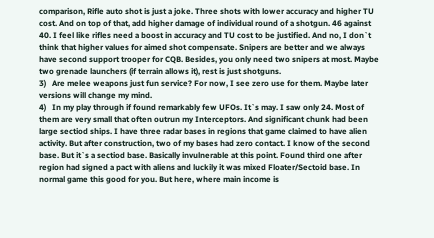comparison, Rifle auto shot is just a joke. Three shots with lower accuracy and higher TU cost. And on top of that, add higher damage of individual round of a shotgun. 46 against 40. I feel like rifles need a boost in accuracy and TU cost to be justified. And no, I don`t think that higher values for aimed shot compensate. Snipers are better and we always have second support trooper for CQB. Besides, you only need two snipers at most. Maybe two grenade launchers (if terrain allows it), rest is just shotguns.
3)   Are melee weapons just fun service? For now, I see zero use for them. Maybe later versions will change my mind.
4)   In my play through if found remarkably few UFOs. It`s may. I saw only 24. Most of them are very small that often outrun my Interceptors. And significant chunk had been large sectiod ships. I have three radar bases in regions that game claimed to have alien activity. But after construction, two of my bases had zero contact. I know of the second base. But it`s a sectiod base. Basically invulnerable at this point. Found third one after region had signed a pact with aliens and luckily it was mixed Floater/Sectoid base. In normal game this good for you. But here, where main income is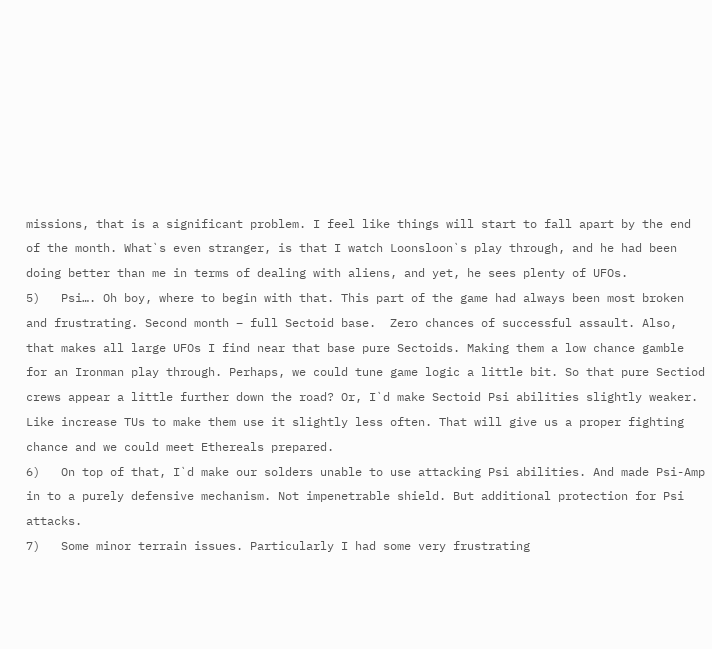missions, that is a significant problem. I feel like things will start to fall apart by the end of the month. What`s even stranger, is that I watch Loonsloon`s play through, and he had been doing better than me in terms of dealing with aliens, and yet, he sees plenty of UFOs.
5)   Psi…. Oh boy, where to begin with that. This part of the game had always been most broken and frustrating. Second month – full Sectoid base.  Zero chances of successful assault. Also, that makes all large UFOs I find near that base pure Sectoids. Making them a low chance gamble for an Ironman play through. Perhaps, we could tune game logic a little bit. So that pure Sectiod crews appear a little further down the road? Or, I`d make Sectoid Psi abilities slightly weaker. Like increase TUs to make them use it slightly less often. That will give us a proper fighting chance and we could meet Ethereals prepared.
6)   On top of that, I`d make our solders unable to use attacking Psi abilities. And made Psi-Amp in to a purely defensive mechanism. Not impenetrable shield. But additional protection for Psi attacks.
7)   Some minor terrain issues. Particularly I had some very frustrating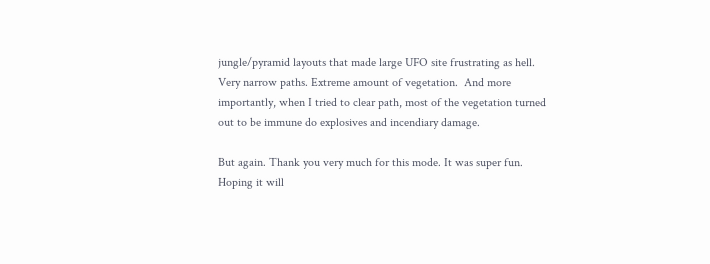jungle/pyramid layouts that made large UFO site frustrating as hell. Very narrow paths. Extreme amount of vegetation.  And more importantly, when I tried to clear path, most of the vegetation turned out to be immune do explosives and incendiary damage.

But again. Thank you very much for this mode. It was super fun. Hoping it will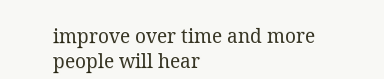improve over time and more people will hear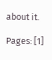about it.

Pages: [1]